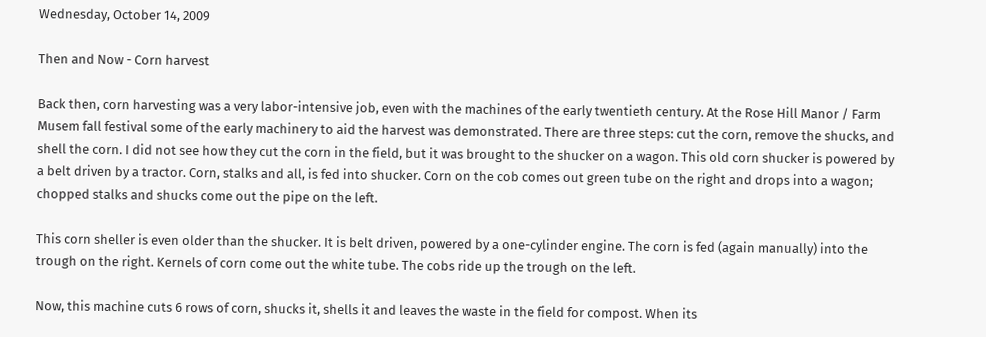Wednesday, October 14, 2009

Then and Now - Corn harvest

Back then, corn harvesting was a very labor-intensive job, even with the machines of the early twentieth century. At the Rose Hill Manor / Farm Musem fall festival some of the early machinery to aid the harvest was demonstrated. There are three steps: cut the corn, remove the shucks, and shell the corn. I did not see how they cut the corn in the field, but it was brought to the shucker on a wagon. This old corn shucker is powered by a belt driven by a tractor. Corn, stalks and all, is fed into shucker. Corn on the cob comes out green tube on the right and drops into a wagon; chopped stalks and shucks come out the pipe on the left.

This corn sheller is even older than the shucker. It is belt driven, powered by a one-cylinder engine. The corn is fed (again manually) into the trough on the right. Kernels of corn come out the white tube. The cobs ride up the trough on the left.

Now, this machine cuts 6 rows of corn, shucks it, shells it and leaves the waste in the field for compost. When its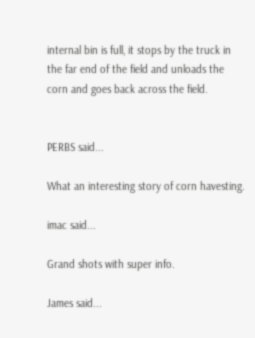internal bin is full, it stops by the truck in the far end of the field and unloads the corn and goes back across the field.


PERBS said...

What an interesting story of corn havesting.

imac said...

Grand shots with super info.

James said...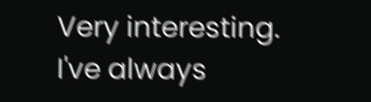Very interesting. I've always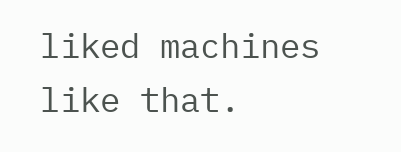liked machines like that.